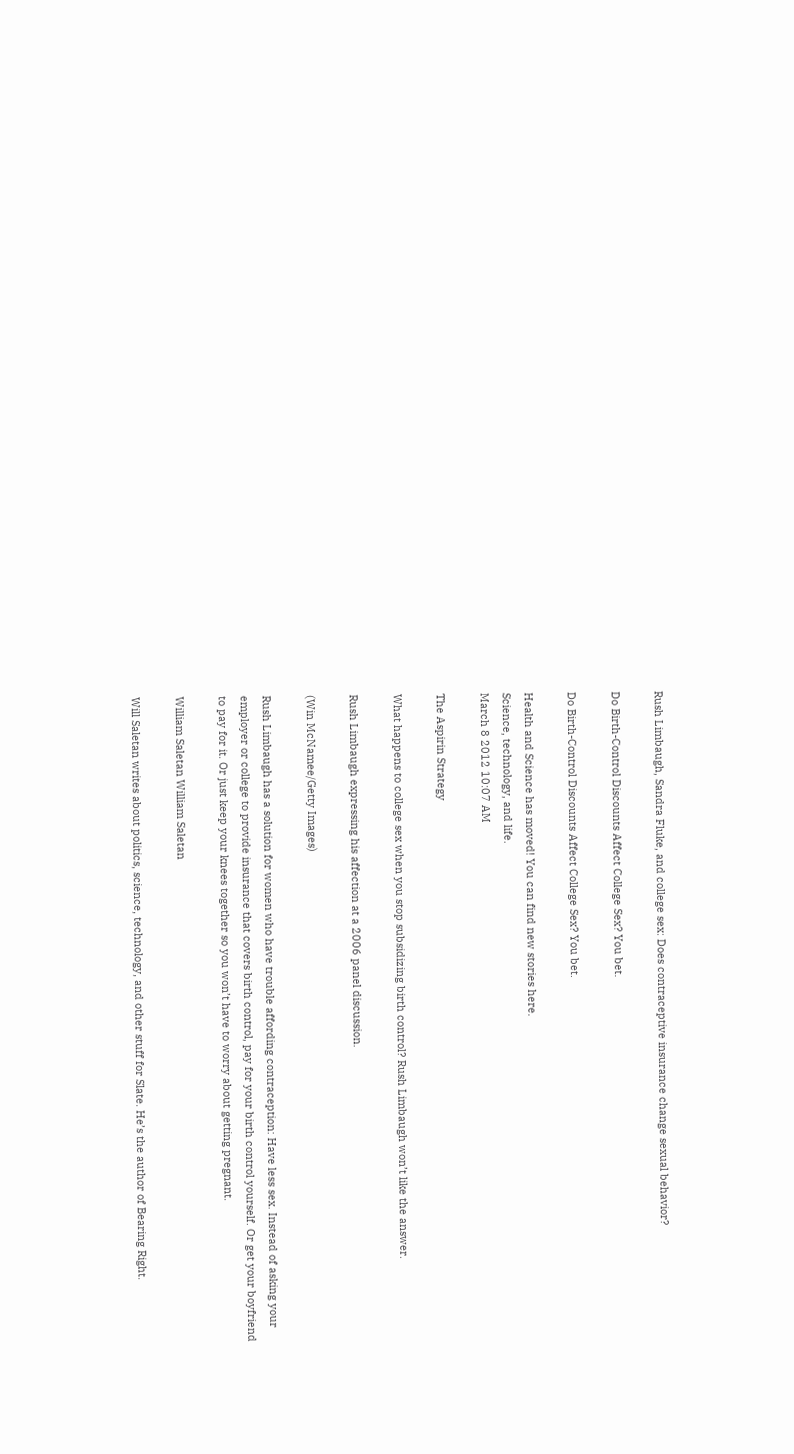Rush Limbaugh, Sandra Fluke, and college sex: Does contraceptive insurance change sexual behavior?

Do Birth-Control Discounts Affect College Sex? You bet.

Do Birth-Control Discounts Affect College Sex? You bet.

Health and Science has moved! You can find new stories here.
Science, technology, and life.
March 8 2012 10:07 AM

The Aspirin Strategy

What happens to college sex when you stop subsidizing birth control? Rush Limbaugh won’t like the answer.

Rush Limbaugh expressing his affection at a 2006 panel discussion.

(Win McNamee/Getty Images)

Rush Limbaugh has a solution for women who have trouble affording contraception: Have less sex. Instead of asking your employer or college to provide insurance that covers birth control, pay for your birth control yourself. Or get your boyfriend to pay for it. Or just keep your knees together so you won’t have to worry about getting pregnant.

William Saletan William Saletan

Will Saletan writes about politics, science, technology, and other stuff for Slate. He’s the author of Bearing Right.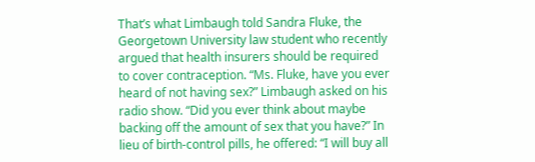That’s what Limbaugh told Sandra Fluke, the Georgetown University law student who recently argued that health insurers should be required to cover contraception. “Ms. Fluke, have you ever heard of not having sex?” Limbaugh asked on his radio show. “Did you ever think about maybe backing off the amount of sex that you have?” In lieu of birth-control pills, he offered: “I will buy all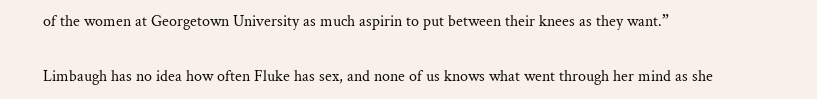of the women at Georgetown University as much aspirin to put between their knees as they want.”

Limbaugh has no idea how often Fluke has sex, and none of us knows what went through her mind as she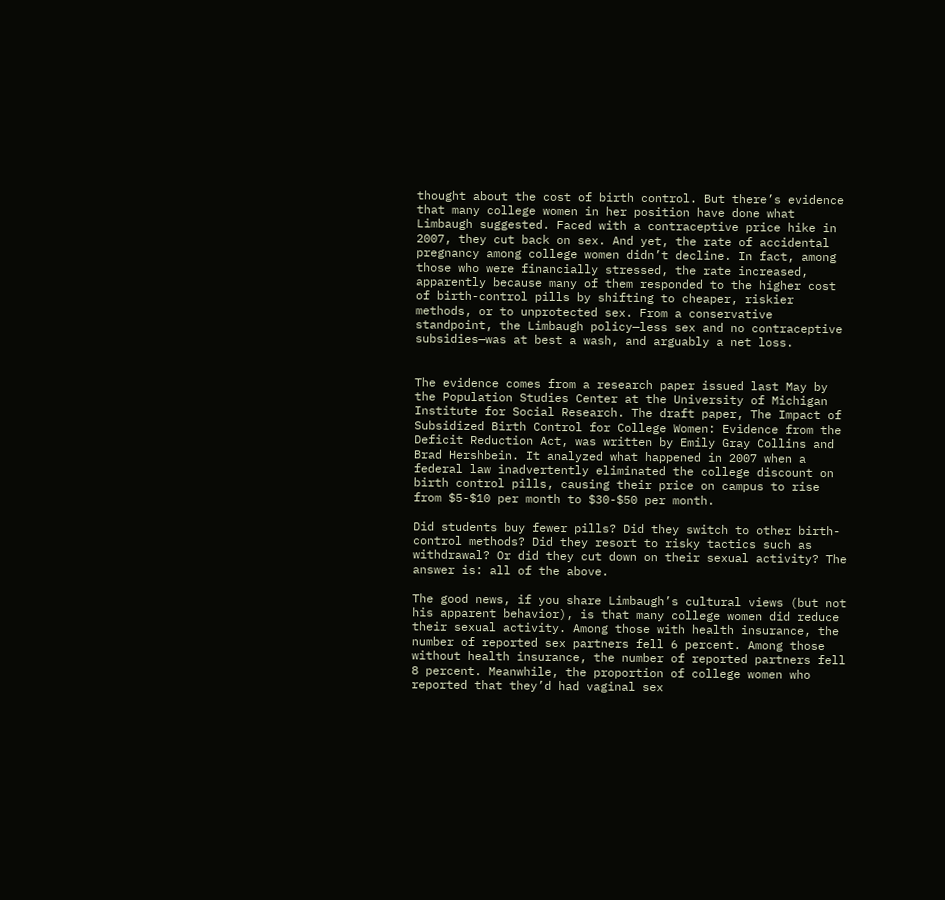thought about the cost of birth control. But there’s evidence that many college women in her position have done what Limbaugh suggested. Faced with a contraceptive price hike in 2007, they cut back on sex. And yet, the rate of accidental pregnancy among college women didn’t decline. In fact, among those who were financially stressed, the rate increased, apparently because many of them responded to the higher cost of birth-control pills by shifting to cheaper, riskier methods, or to unprotected sex. From a conservative standpoint, the Limbaugh policy—less sex and no contraceptive subsidies—was at best a wash, and arguably a net loss.


The evidence comes from a research paper issued last May by the Population Studies Center at the University of Michigan Institute for Social Research. The draft paper, The Impact of Subsidized Birth Control for College Women: Evidence from the Deficit Reduction Act, was written by Emily Gray Collins and Brad Hershbein. It analyzed what happened in 2007 when a federal law inadvertently eliminated the college discount on birth control pills, causing their price on campus to rise from $5-$10 per month to $30-$50 per month.

Did students buy fewer pills? Did they switch to other birth-control methods? Did they resort to risky tactics such as withdrawal? Or did they cut down on their sexual activity? The answer is: all of the above.

The good news, if you share Limbaugh’s cultural views (but not his apparent behavior), is that many college women did reduce their sexual activity. Among those with health insurance, the number of reported sex partners fell 6 percent. Among those without health insurance, the number of reported partners fell 8 percent. Meanwhile, the proportion of college women who reported that they’d had vaginal sex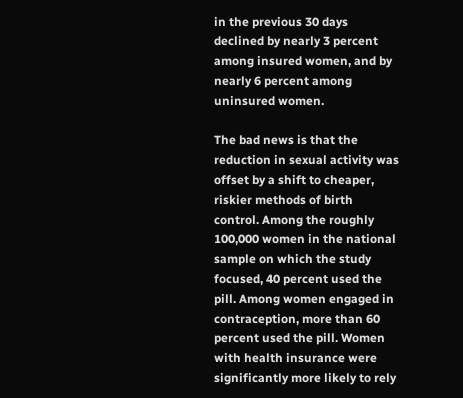in the previous 30 days declined by nearly 3 percent among insured women, and by nearly 6 percent among uninsured women.

The bad news is that the reduction in sexual activity was offset by a shift to cheaper, riskier methods of birth control. Among the roughly 100,000 women in the national sample on which the study focused, 40 percent used the pill. Among women engaged in contraception, more than 60 percent used the pill. Women with health insurance were significantly more likely to rely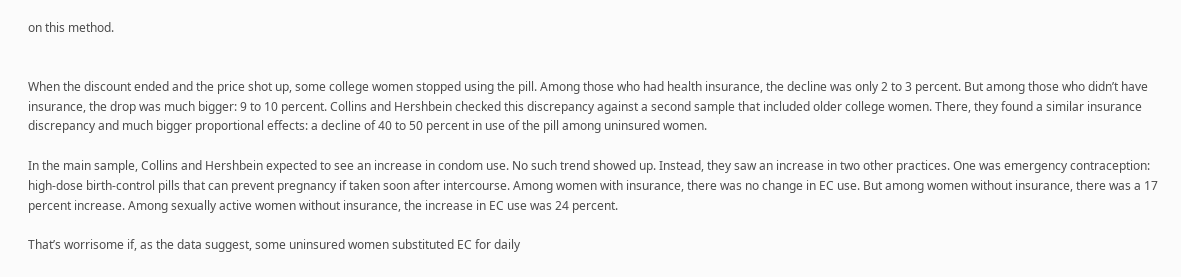on this method.


When the discount ended and the price shot up, some college women stopped using the pill. Among those who had health insurance, the decline was only 2 to 3 percent. But among those who didn’t have insurance, the drop was much bigger: 9 to 10 percent. Collins and Hershbein checked this discrepancy against a second sample that included older college women. There, they found a similar insurance discrepancy and much bigger proportional effects: a decline of 40 to 50 percent in use of the pill among uninsured women.

In the main sample, Collins and Hershbein expected to see an increase in condom use. No such trend showed up. Instead, they saw an increase in two other practices. One was emergency contraception: high-dose birth-control pills that can prevent pregnancy if taken soon after intercourse. Among women with insurance, there was no change in EC use. But among women without insurance, there was a 17 percent increase. Among sexually active women without insurance, the increase in EC use was 24 percent.

That’s worrisome if, as the data suggest, some uninsured women substituted EC for daily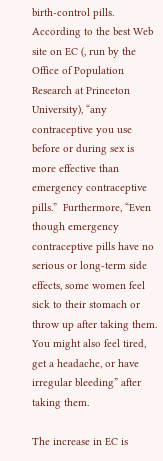birth-control pills. According to the best Web site on EC (, run by the Office of Population Research at Princeton University), “any contraceptive you use before or during sex is more effective than emergency contraceptive pills.”  Furthermore, “Even though emergency contraceptive pills have no serious or long-term side effects, some women feel sick to their stomach or throw up after taking them. You might also feel tired, get a headache, or have irregular bleeding” after taking them.

The increase in EC is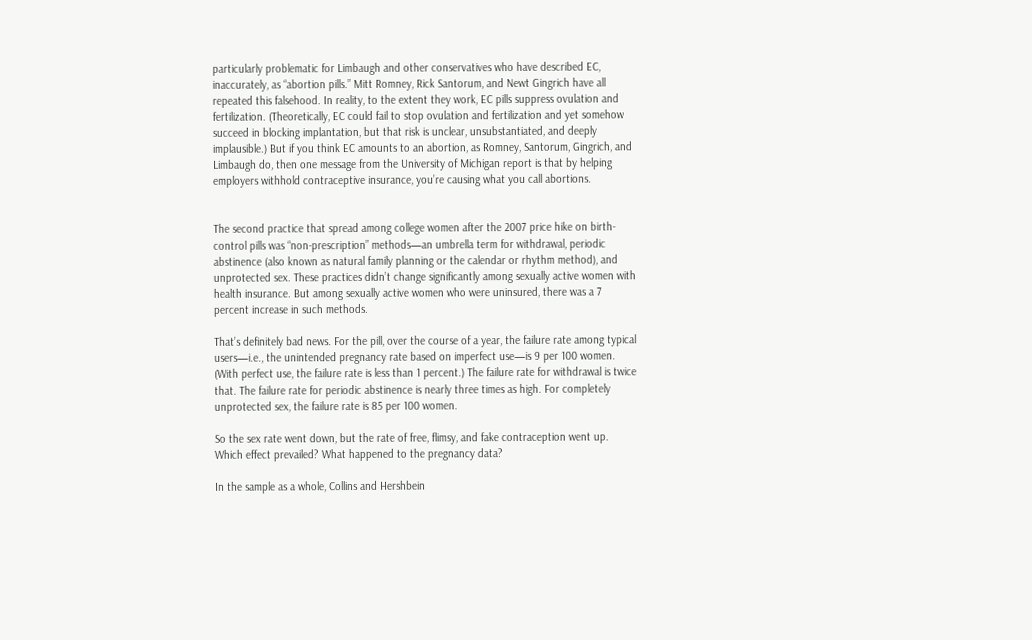particularly problematic for Limbaugh and other conservatives who have described EC, inaccurately, as “abortion pills.” Mitt Romney, Rick Santorum, and Newt Gingrich have all repeated this falsehood. In reality, to the extent they work, EC pills suppress ovulation and fertilization. (Theoretically, EC could fail to stop ovulation and fertilization and yet somehow succeed in blocking implantation, but that risk is unclear, unsubstantiated, and deeply implausible.) But if you think EC amounts to an abortion, as Romney, Santorum, Gingrich, and Limbaugh do, then one message from the University of Michigan report is that by helping employers withhold contraceptive insurance, you’re causing what you call abortions.


The second practice that spread among college women after the 2007 price hike on birth-control pills was “non-prescription” methods—an umbrella term for withdrawal, periodic abstinence (also known as natural family planning or the calendar or rhythm method), and unprotected sex. These practices didn’t change significantly among sexually active women with health insurance. But among sexually active women who were uninsured, there was a 7 percent increase in such methods.

That’s definitely bad news. For the pill, over the course of a year, the failure rate among typical users—i.e., the unintended pregnancy rate based on imperfect use—is 9 per 100 women. (With perfect use, the failure rate is less than 1 percent.) The failure rate for withdrawal is twice that. The failure rate for periodic abstinence is nearly three times as high. For completely unprotected sex, the failure rate is 85 per 100 women.

So the sex rate went down, but the rate of free, flimsy, and fake contraception went up. Which effect prevailed? What happened to the pregnancy data?

In the sample as a whole, Collins and Hershbein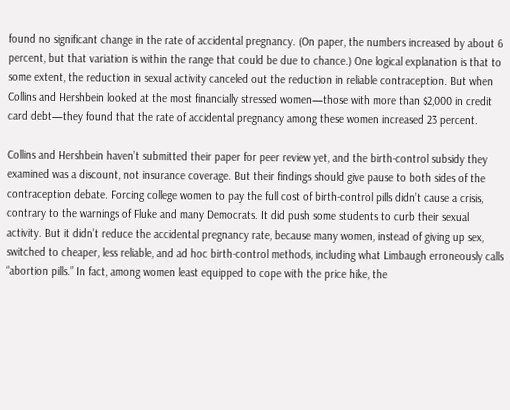found no significant change in the rate of accidental pregnancy. (On paper, the numbers increased by about 6 percent, but that variation is within the range that could be due to chance.) One logical explanation is that to some extent, the reduction in sexual activity canceled out the reduction in reliable contraception. But when Collins and Hershbein looked at the most financially stressed women—those with more than $2,000 in credit card debt—they found that the rate of accidental pregnancy among these women increased 23 percent.

Collins and Hershbein haven’t submitted their paper for peer review yet, and the birth-control subsidy they examined was a discount, not insurance coverage. But their findings should give pause to both sides of the contraception debate. Forcing college women to pay the full cost of birth-control pills didn’t cause a crisis, contrary to the warnings of Fluke and many Democrats. It did push some students to curb their sexual activity. But it didn’t reduce the accidental pregnancy rate, because many women, instead of giving up sex, switched to cheaper, less reliable, and ad hoc birth-control methods, including what Limbaugh erroneously calls “abortion pills.” In fact, among women least equipped to cope with the price hike, the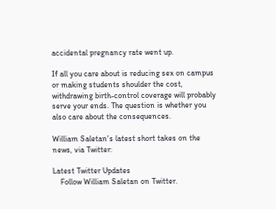accidental pregnancy rate went up.

If all you care about is reducing sex on campus or making students shoulder the cost, withdrawing birth-control coverage will probably serve your ends. The question is whether you also care about the consequences.

William Saletan's latest short takes on the news, via Twitter:

Latest Twitter Updates
    Follow William Saletan on Twitter.